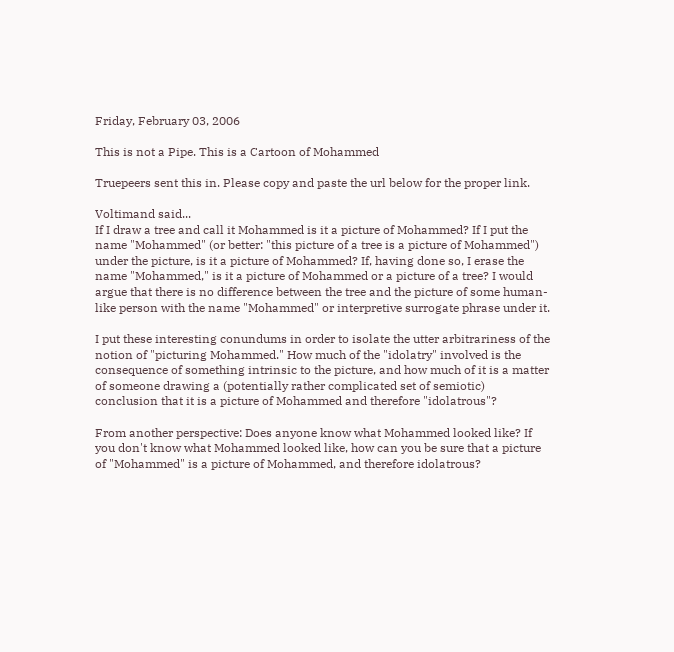Friday, February 03, 2006

This is not a Pipe. This is a Cartoon of Mohammed

Truepeers sent this in. Please copy and paste the url below for the proper link.

Voltimand said...
If I draw a tree and call it Mohammed is it a picture of Mohammed? If I put the name "Mohammed" (or better: "this picture of a tree is a picture of Mohammed") under the picture, is it a picture of Mohammed? If, having done so, I erase the name "Mohammed," is it a picture of Mohammed or a picture of a tree? I would argue that there is no difference between the tree and the picture of some human-like person with the name "Mohammed" or interpretive surrogate phrase under it.

I put these interesting conundums in order to isolate the utter arbitrariness of the notion of "picturing Mohammed." How much of the "idolatry" involved is the consequence of something intrinsic to the picture, and how much of it is a matter of someone drawing a (potentially rather complicated set of semiotic) conclusion that it is a picture of Mohammed and therefore "idolatrous"?

From another perspective: Does anyone know what Mohammed looked like? If you don't know what Mohammed looked like, how can you be sure that a picture of "Mohammed" is a picture of Mohammed, and therefore idolatrous?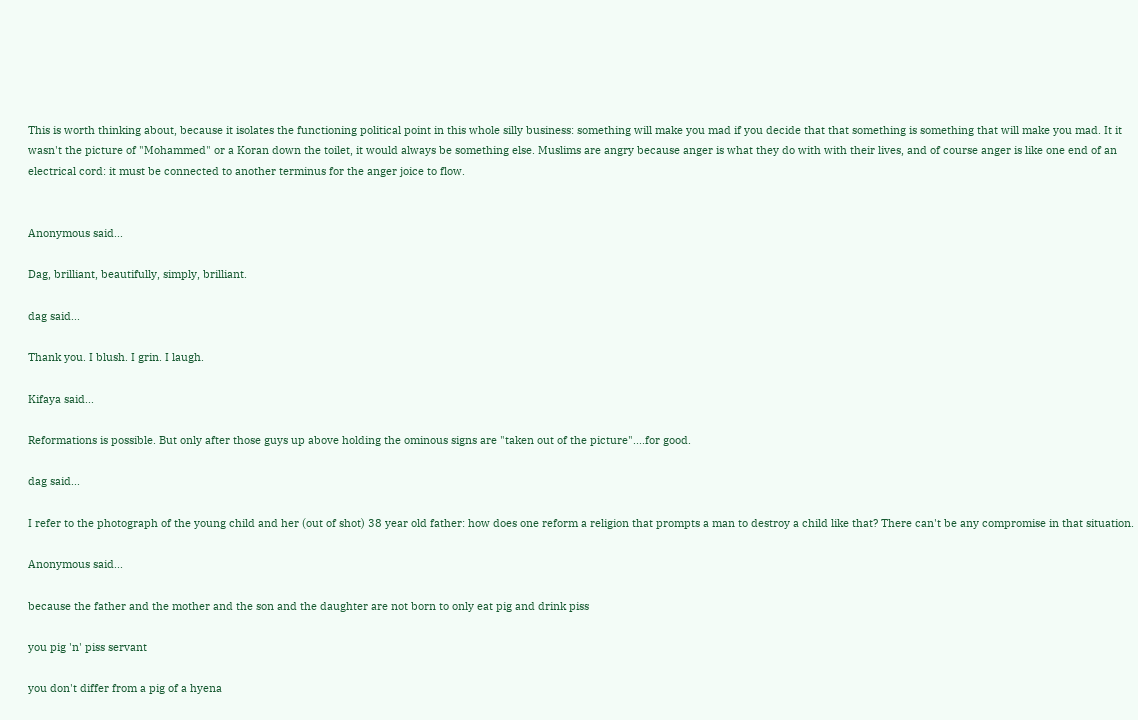This is worth thinking about, because it isolates the functioning political point in this whole silly business: something will make you mad if you decide that that something is something that will make you mad. It it wasn't the picture of "Mohammed" or a Koran down the toilet, it would always be something else. Muslims are angry because anger is what they do with with their lives, and of course anger is like one end of an electrical cord: it must be connected to another terminus for the anger joice to flow.


Anonymous said...

Dag, brilliant, beautifully, simply, brilliant.

dag said...

Thank you. I blush. I grin. I laugh.

Kifaya said...

Reformations is possible. But only after those guys up above holding the ominous signs are "taken out of the picture"....for good.

dag said...

I refer to the photograph of the young child and her (out of shot) 38 year old father: how does one reform a religion that prompts a man to destroy a child like that? There can't be any compromise in that situation.

Anonymous said...

because the father and the mother and the son and the daughter are not born to only eat pig and drink piss

you pig 'n' piss servant

you don't differ from a pig of a hyena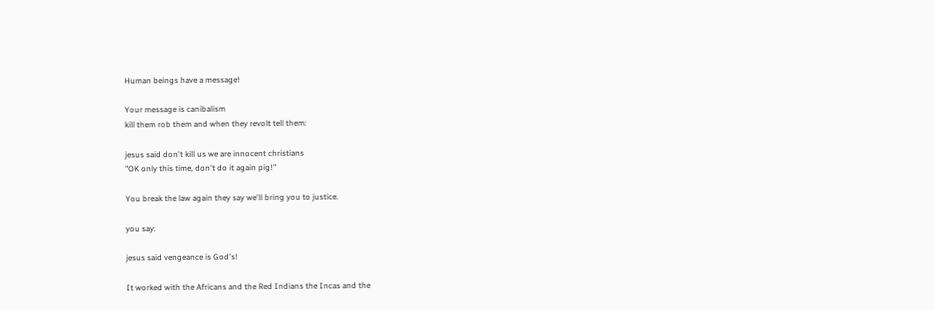Human beings have a message!

Your message is canibalism
kill them rob them and when they revolt tell them:

jesus said don't kill us we are innocent christians
"OK only this time, don't do it again pig!"

You break the law again they say we'll bring you to justice.

you say:

jesus said vengeance is God's!

It worked with the Africans and the Red Indians the Incas and the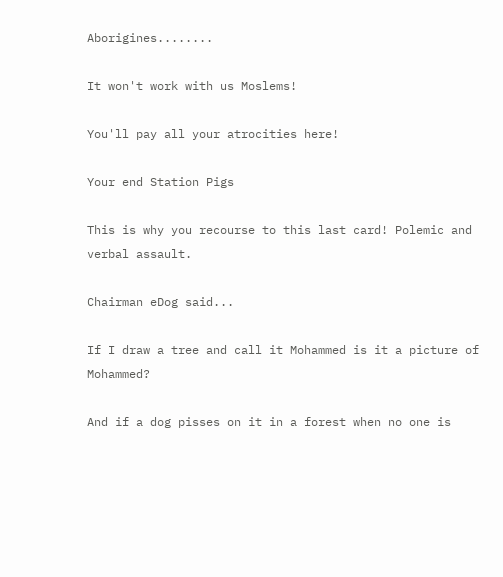Aborigines........

It won't work with us Moslems!

You'll pay all your atrocities here!

Your end Station Pigs

This is why you recourse to this last card! Polemic and verbal assault.

Chairman eDog said...

If I draw a tree and call it Mohammed is it a picture of Mohammed?

And if a dog pisses on it in a forest when no one is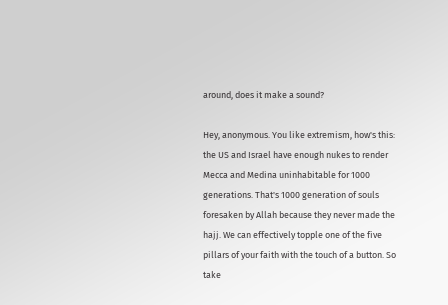around, does it make a sound?

Hey, anonymous. You like extremism, how's this: the US and Israel have enough nukes to render Mecca and Medina uninhabitable for 1000 generations. That's 1000 generation of souls foresaken by Allah because they never made the hajj. We can effectively topple one of the five pillars of your faith with the touch of a button. So take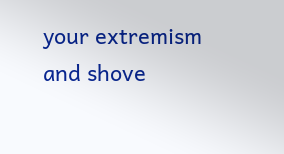your extremism and shove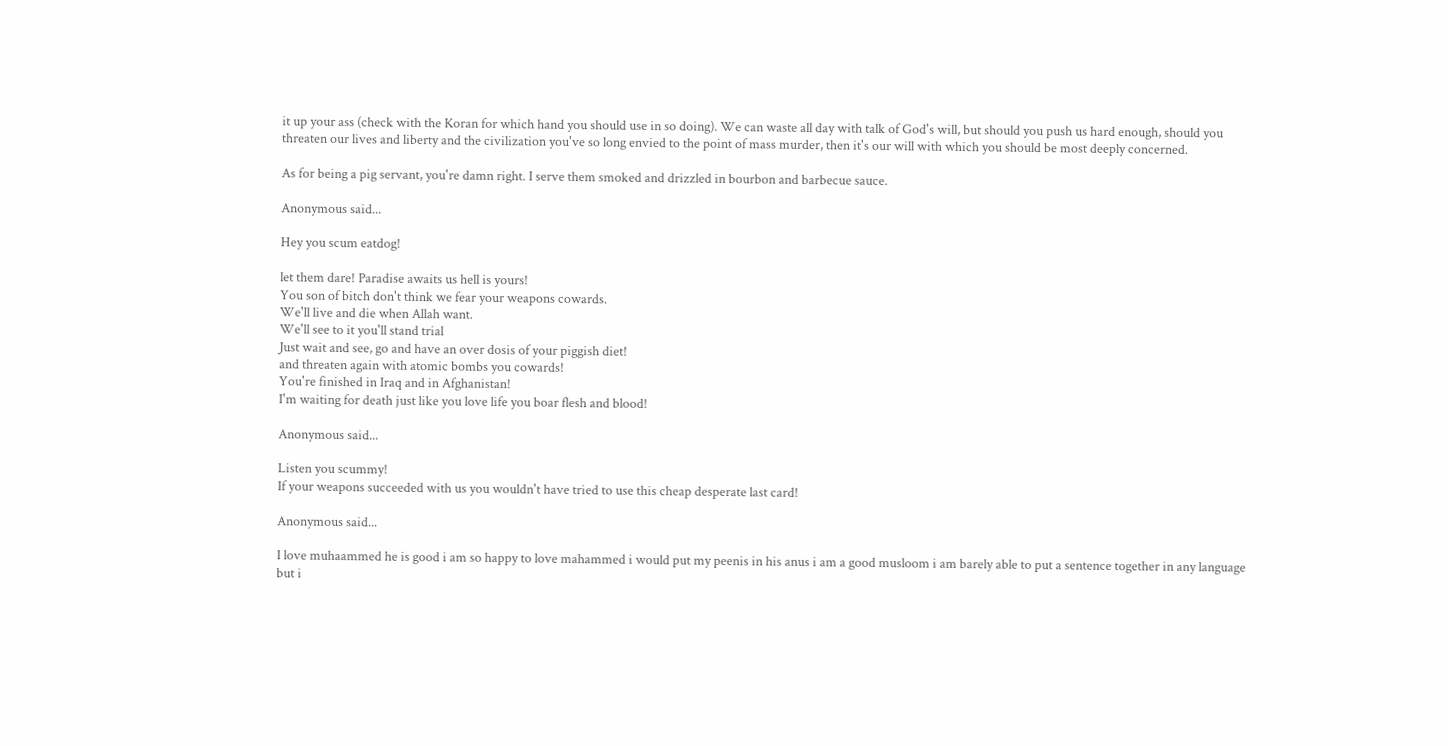it up your ass (check with the Koran for which hand you should use in so doing). We can waste all day with talk of God's will, but should you push us hard enough, should you threaten our lives and liberty and the civilization you've so long envied to the point of mass murder, then it's our will with which you should be most deeply concerned.

As for being a pig servant, you're damn right. I serve them smoked and drizzled in bourbon and barbecue sauce.

Anonymous said...

Hey you scum eatdog!

let them dare! Paradise awaits us hell is yours!
You son of bitch don't think we fear your weapons cowards.
We'll live and die when Allah want.
We'll see to it you'll stand trial
Just wait and see, go and have an over dosis of your piggish diet!
and threaten again with atomic bombs you cowards!
You're finished in Iraq and in Afghanistan!
I'm waiting for death just like you love life you boar flesh and blood!

Anonymous said...

Listen you scummy!
If your weapons succeeded with us you wouldn't have tried to use this cheap desperate last card!

Anonymous said...

I love muhaammed he is good i am so happy to love mahammed i would put my peenis in his anus i am a good musloom i am barely able to put a sentence together in any language but i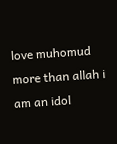love muhomud more than allah i am an idol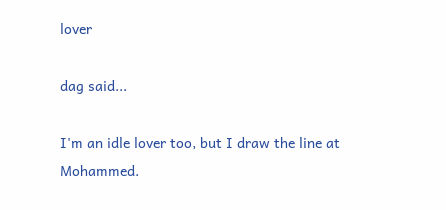lover

dag said...

I'm an idle lover too, but I draw the line at Mohammed.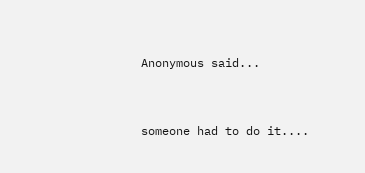Anonymous said...


someone had to do it....